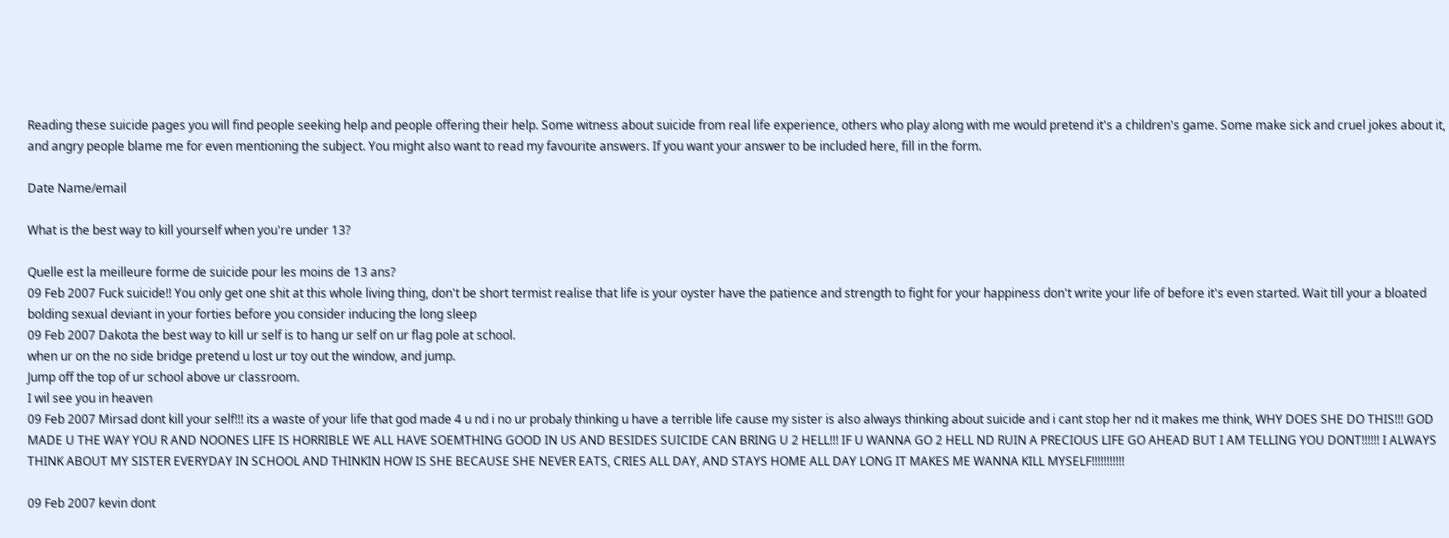Reading these suicide pages you will find people seeking help and people offering their help. Some witness about suicide from real life experience, others who play along with me would pretend it's a children's game. Some make sick and cruel jokes about it, and angry people blame me for even mentioning the subject. You might also want to read my favourite answers. If you want your answer to be included here, fill in the form.

Date Name/email

What is the best way to kill yourself when you're under 13?

Quelle est la meilleure forme de suicide pour les moins de 13 ans?
09 Feb 2007 Fuck suicide!! You only get one shit at this whole living thing, don't be short termist realise that life is your oyster have the patience and strength to fight for your happiness don't write your life of before it's even started. Wait till your a bloated bolding sexual deviant in your forties before you consider inducing the long sleep
09 Feb 2007 Dakota the best way to kill ur self is to hang ur self on ur flag pole at school.
when ur on the no side bridge pretend u lost ur toy out the window, and jump.
Jump off the top of ur school above ur classroom.
I wil see you in heaven
09 Feb 2007 Mirsad dont kill your self!!! its a waste of your life that god made 4 u nd i no ur probaly thinking u have a terrible life cause my sister is also always thinking about suicide and i cant stop her nd it makes me think, WHY DOES SHE DO THIS!!! GOD MADE U THE WAY YOU R AND NOONES LIFE IS HORRIBLE WE ALL HAVE SOEMTHING GOOD IN US AND BESIDES SUICIDE CAN BRING U 2 HELL!!! IF U WANNA GO 2 HELL ND RUIN A PRECIOUS LIFE GO AHEAD BUT I AM TELLING YOU DONT!!!!!! I ALWAYS THINK ABOUT MY SISTER EVERYDAY IN SCHOOL AND THINKIN HOW IS SHE BECAUSE SHE NEVER EATS, CRIES ALL DAY, AND STAYS HOME ALL DAY LONG IT MAKES ME WANNA KILL MYSELF!!!!!!!!!!!

09 Feb 2007 kevin dont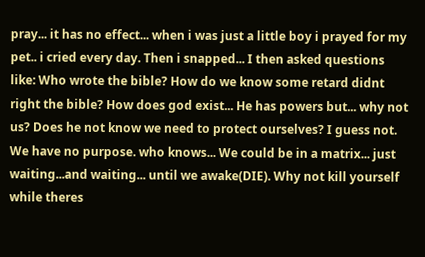pray... it has no effect... when i was just a little boy i prayed for my pet.. i cried every day. Then i snapped... I then asked questions like: Who wrote the bible? How do we know some retard didnt right the bible? How does god exist... He has powers but... why not us? Does he not know we need to protect ourselves? I guess not. We have no purpose. who knows... We could be in a matrix... just waiting...and waiting... until we awake(DIE). Why not kill yourself while theres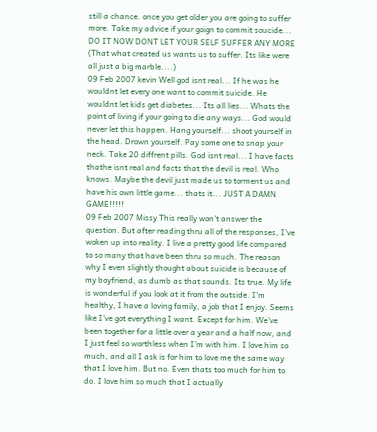still a chance. once you get older you are going to suffer more. Take my advice if your goign to commit soucide... DO IT NOW DONT LET YOUR SELF SUFFER ANY MORE (That what created us wants us to suffer. Its like were all just a big marble....)
09 Feb 2007 kevin Well god isnt real... If he was he wouldnt let every one want to commit suicide. He wouldnt let kids get diabetes... Its all lies... Whats the point of living if your going to die any ways... God would never let this happen. Hang yourself... shoot yourself in the head. Drown yourself. Pay some one to snap your neck. Take 20 diffrent pills. God isnt real... I have facts thathe isnt real and facts that the devil is real. Who knows. Maybe the devil just made us to torment us and have his own little game... thats it... JUST A DAMN GAME!!!!!
09 Feb 2007 Missy This really won't answer the question. But after reading thru all of the responses, I've woken up into reality. I live a pretty good life compared to so many that have been thru so much. The reason why I even slightly thought about suicide is because of my boyfriend, as dumb as that sounds. Its true. My life is wonderful if you look at it from the outside. I'm healthy, I have a loving family, a job that I enjoy. Seems like I've got everything I want. Except for him. We've been together for a little over a year and a half now, and I just feel so worthless when I'm with him. I love him so much, and all I ask is for him to love me the same way that I love him. But no. Even thats too much for him to do. I love him so much that I actually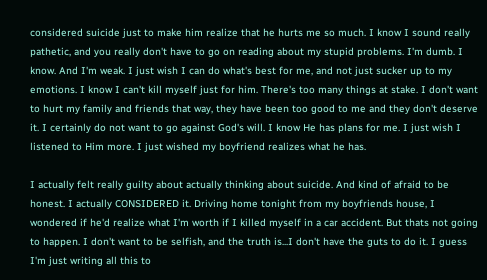considered suicide just to make him realize that he hurts me so much. I know I sound really pathetic, and you really don't have to go on reading about my stupid problems. I'm dumb. I know. And I'm weak. I just wish I can do what's best for me, and not just sucker up to my emotions. I know I can't kill myself just for him. There's too many things at stake. I don't want to hurt my family and friends that way, they have been too good to me and they don't deserve it. I certainly do not want to go against God's will. I know He has plans for me. I just wish I listened to Him more. I just wished my boyfriend realizes what he has.

I actually felt really guilty about actually thinking about suicide. And kind of afraid to be honest. I actually CONSIDERED it. Driving home tonight from my boyfriends house, I wondered if he'd realize what I'm worth if I killed myself in a car accident. But thats not going to happen. I don't want to be selfish, and the truth is...I don't have the guts to do it. I guess I'm just writing all this to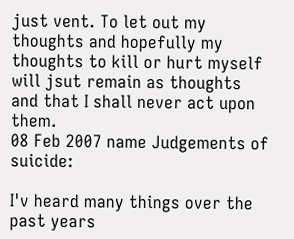just vent. To let out my thoughts and hopefully my thoughts to kill or hurt myself will jsut remain as thoughts and that I shall never act upon them.
08 Feb 2007 name Judgements of suicide:

I'v heard many things over the past years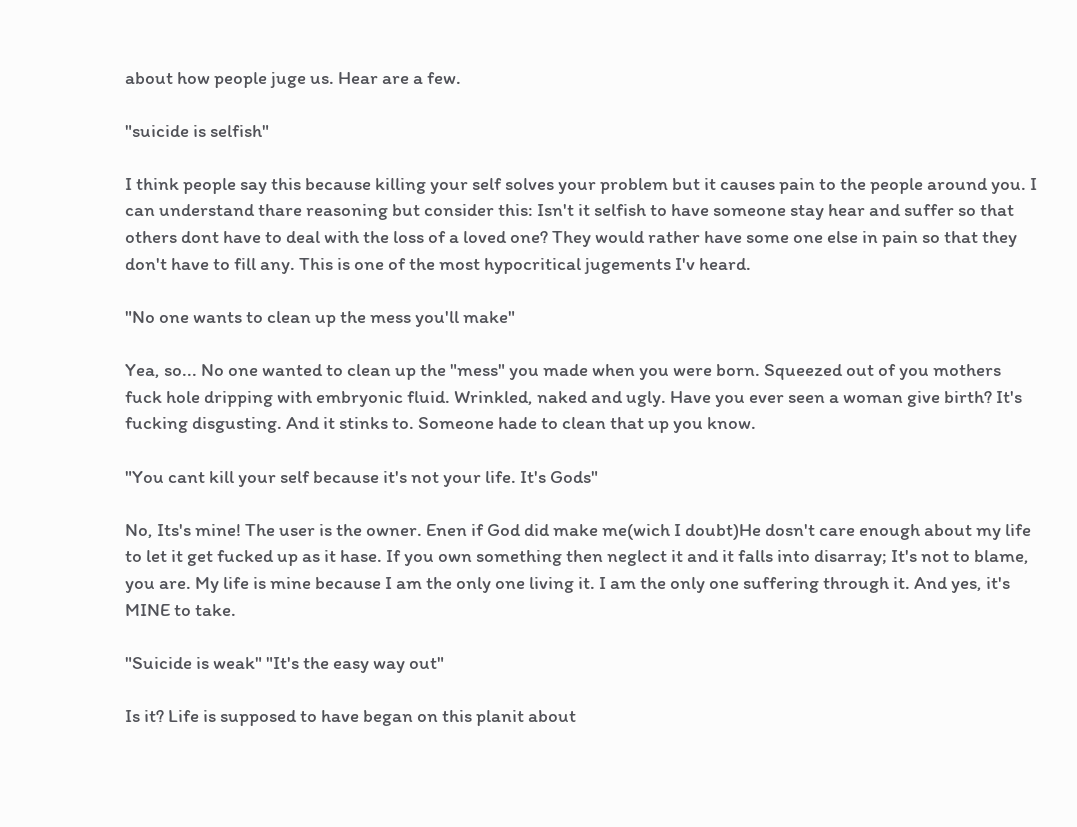about how people juge us. Hear are a few.

"suicide is selfish"

I think people say this because killing your self solves your problem but it causes pain to the people around you. I can understand thare reasoning but consider this: Isn't it selfish to have someone stay hear and suffer so that others dont have to deal with the loss of a loved one? They would rather have some one else in pain so that they don't have to fill any. This is one of the most hypocritical jugements I'v heard.

"No one wants to clean up the mess you'll make"

Yea, so... No one wanted to clean up the "mess" you made when you were born. Squeezed out of you mothers fuck hole dripping with embryonic fluid. Wrinkled, naked and ugly. Have you ever seen a woman give birth? It's fucking disgusting. And it stinks to. Someone hade to clean that up you know.

"You cant kill your self because it's not your life. It's Gods"

No, Its's mine! The user is the owner. Enen if God did make me(wich I doubt)He dosn't care enough about my life to let it get fucked up as it hase. If you own something then neglect it and it falls into disarray; It's not to blame, you are. My life is mine because I am the only one living it. I am the only one suffering through it. And yes, it's MINE to take.

"Suicide is weak" "It's the easy way out"

Is it? Life is supposed to have began on this planit about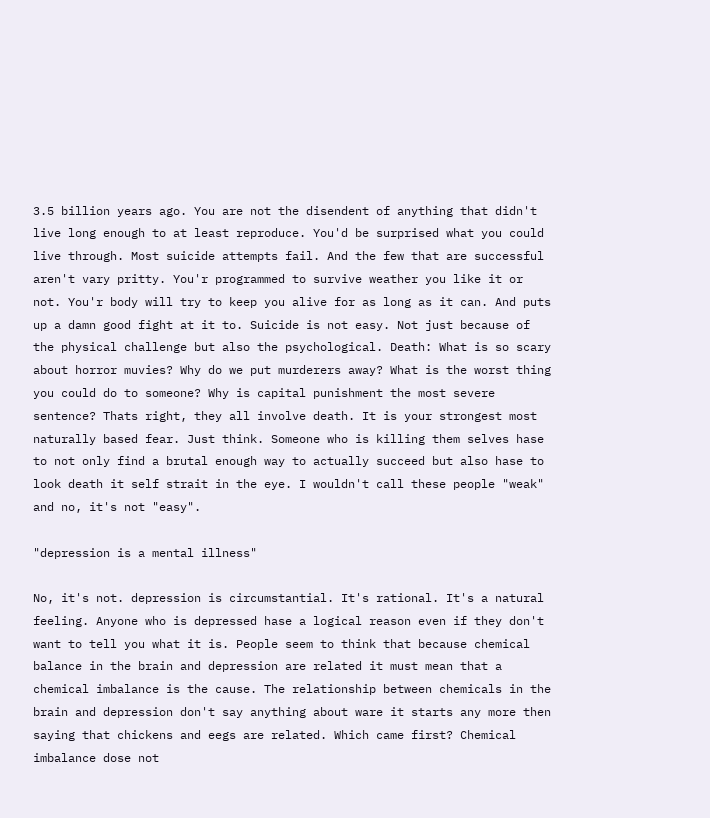3.5 billion years ago. You are not the disendent of anything that didn't live long enough to at least reproduce. You'd be surprised what you could live through. Most suicide attempts fail. And the few that are successful aren't vary pritty. You'r programmed to survive weather you like it or not. You'r body will try to keep you alive for as long as it can. And puts up a damn good fight at it to. Suicide is not easy. Not just because of the physical challenge but also the psychological. Death: What is so scary about horror muvies? Why do we put murderers away? What is the worst thing you could do to someone? Why is capital punishment the most severe sentence? Thats right, they all involve death. It is your strongest most naturally based fear. Just think. Someone who is killing them selves hase to not only find a brutal enough way to actually succeed but also hase to look death it self strait in the eye. I wouldn't call these people "weak" and no, it's not "easy".

"depression is a mental illness"

No, it's not. depression is circumstantial. It's rational. It's a natural feeling. Anyone who is depressed hase a logical reason even if they don't want to tell you what it is. People seem to think that because chemical balance in the brain and depression are related it must mean that a chemical imbalance is the cause. The relationship between chemicals in the brain and depression don't say anything about ware it starts any more then saying that chickens and eegs are related. Which came first? Chemical imbalance dose not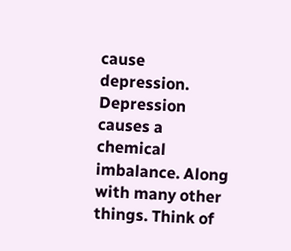cause depression. Depression causes a chemical imbalance. Along with many other things. Think of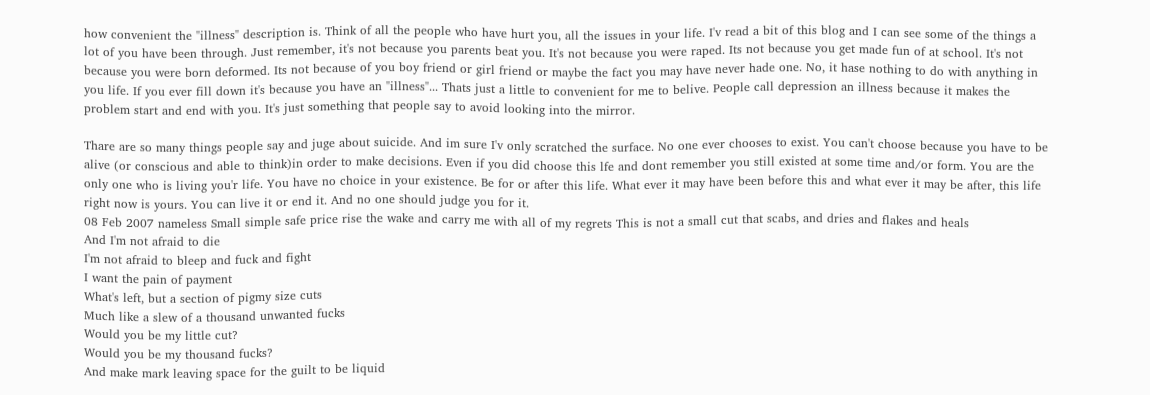how convenient the "illness" description is. Think of all the people who have hurt you, all the issues in your life. I'v read a bit of this blog and I can see some of the things a lot of you have been through. Just remember, it's not because you parents beat you. It's not because you were raped. Its not because you get made fun of at school. It's not because you were born deformed. Its not because of you boy friend or girl friend or maybe the fact you may have never hade one. No, it hase nothing to do with anything in you life. If you ever fill down it's because you have an "illness"... Thats just a little to convenient for me to belive. People call depression an illness because it makes the problem start and end with you. It's just something that people say to avoid looking into the mirror.

Thare are so many things people say and juge about suicide. And im sure I'v only scratched the surface. No one ever chooses to exist. You can't choose because you have to be alive (or conscious and able to think)in order to make decisions. Even if you did choose this lfe and dont remember you still existed at some time and/or form. You are the only one who is living you'r life. You have no choice in your existence. Be for or after this life. What ever it may have been before this and what ever it may be after, this life right now is yours. You can live it or end it. And no one should judge you for it.
08 Feb 2007 nameless Small simple safe price rise the wake and carry me with all of my regrets This is not a small cut that scabs, and dries and flakes and heals
And I'm not afraid to die
I'm not afraid to bleep and fuck and fight
I want the pain of payment
What's left, but a section of pigmy size cuts
Much like a slew of a thousand unwanted fucks
Would you be my little cut?
Would you be my thousand fucks?
And make mark leaving space for the guilt to be liquid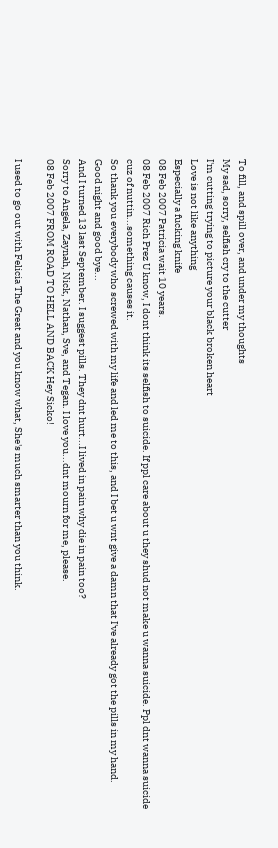To fill, and spill over, and under my thoughts
My sad, sorry, selfish cry to the cutter
I'm cutting trying to picture your black broken heart
Love is not like anything
Especially a fucking knife
08 Feb 2007 Patricia wait 10 years.
08 Feb 2007 Rich Prez U know, I dont think its selfish to suicide. If ppl care about u they shud not make u wanna suicide. Ppl dnt wanna suicide cuz of nuttin...something causes it.
So thank you everybody who screwed with my life and led me to this, and I bet u wnt give a damn that I've already got the pills in my hand.
Good night and good bye...
And I turned 13 last September. I suggest pills. They dnt hurt...I lived in pain why die in pain too?
Sorry to Angela, Zaynah, Nick, Nathan, Sve, and Tegan. I love you...dnt mourn for me, please.
08 Feb 2007 FROM ROAD TO HELL AND BACK Hey Sicko!

I used to go out with Felicia The Great and you know what, She's much smarter than you think.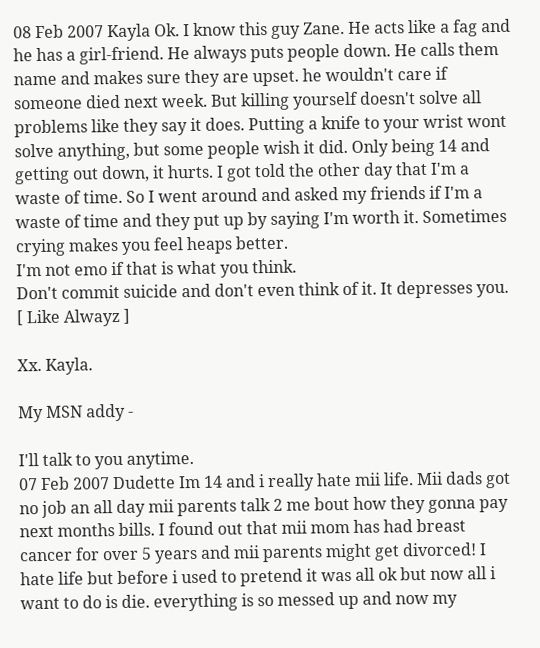08 Feb 2007 Kayla Ok. I know this guy Zane. He acts like a fag and he has a girl-friend. He always puts people down. He calls them name and makes sure they are upset. he wouldn't care if someone died next week. But killing yourself doesn't solve all problems like they say it does. Putting a knife to your wrist wont solve anything, but some people wish it did. Only being 14 and getting out down, it hurts. I got told the other day that I'm a waste of time. So I went around and asked my friends if I'm a waste of time and they put up by saying I'm worth it. Sometimes crying makes you feel heaps better.
I'm not emo if that is what you think.
Don't commit suicide and don't even think of it. It depresses you. [ Like Alwayz ]

Xx. Kayla.

My MSN addy -

I'll talk to you anytime.
07 Feb 2007 Dudette Im 14 and i really hate mii life. Mii dads got no job an all day mii parents talk 2 me bout how they gonna pay next months bills. I found out that mii mom has had breast cancer for over 5 years and mii parents might get divorced! I hate life but before i used to pretend it was all ok but now all i want to do is die. everything is so messed up and now my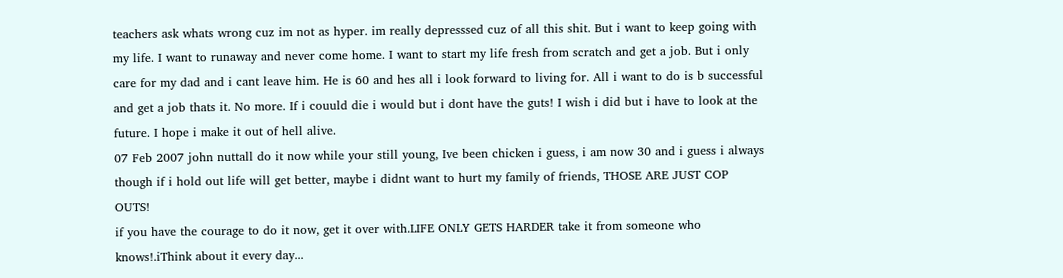teachers ask whats wrong cuz im not as hyper. im really depresssed cuz of all this shit. But i want to keep going with my life. I want to runaway and never come home. I want to start my life fresh from scratch and get a job. But i only care for my dad and i cant leave him. He is 60 and hes all i look forward to living for. All i want to do is b successful and get a job thats it. No more. If i couuld die i would but i dont have the guts! I wish i did but i have to look at the future. I hope i make it out of hell alive.
07 Feb 2007 john nuttall do it now while your still young, Ive been chicken i guess, i am now 30 and i guess i always though if i hold out life will get better, maybe i didnt want to hurt my family of friends, THOSE ARE JUST COP OUTS!
if you have the courage to do it now, get it over with.LIFE ONLY GETS HARDER take it from someone who knows!.iThink about it every day...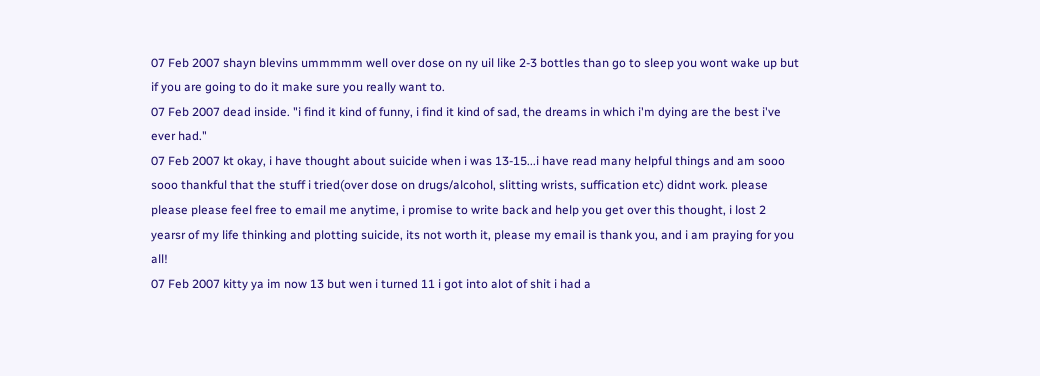07 Feb 2007 shayn blevins ummmmm well over dose on ny uil like 2-3 bottles than go to sleep you wont wake up but if you are going to do it make sure you really want to.
07 Feb 2007 dead inside. "i find it kind of funny, i find it kind of sad, the dreams in which i'm dying are the best i've ever had."
07 Feb 2007 kt okay, i have thought about suicide when i was 13-15...i have read many helpful things and am sooo sooo thankful that the stuff i tried(over dose on drugs/alcohol, slitting wrists, suffication etc) didnt work. please please please feel free to email me anytime, i promise to write back and help you get over this thought, i lost 2 yearsr of my life thinking and plotting suicide, its not worth it, please my email is thank you, and i am praying for you all!
07 Feb 2007 kitty ya im now 13 but wen i turned 11 i got into alot of shit i had a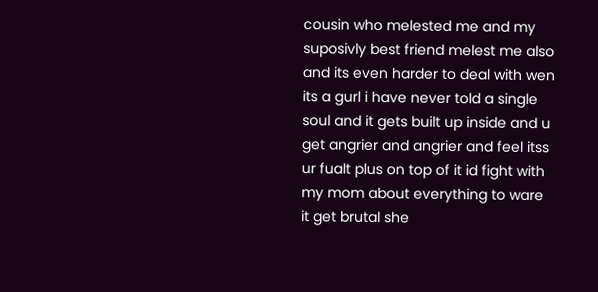cousin who melested me and my suposivly best friend melest me also and its even harder to deal with wen its a gurl i have never told a single soul and it gets built up inside and u get angrier and angrier and feel itss ur fualt plus on top of it id fight with my mom about everything to ware it get brutal she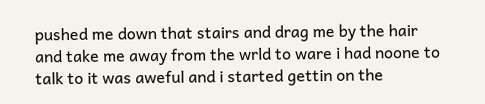pushed me down that stairs and drag me by the hair and take me away from the wrld to ware i had noone to talk to it was aweful and i started gettin on the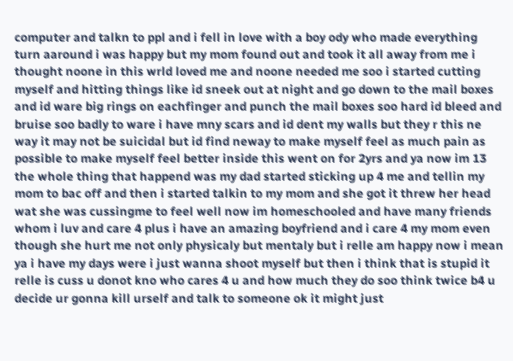computer and talkn to ppl and i fell in love with a boy ody who made everything turn aaround i was happy but my mom found out and took it all away from me i thought noone in this wrld loved me and noone needed me soo i started cutting myself and hitting things like id sneek out at night and go down to the mail boxes and id ware big rings on eachfinger and punch the mail boxes soo hard id bleed and bruise soo badly to ware i have mny scars and id dent my walls but they r this ne way it may not be suicidal but id find neway to make myself feel as much pain as possible to make myself feel better inside this went on for 2yrs and ya now im 13 the whole thing that happend was my dad started sticking up 4 me and tellin my mom to bac off and then i started talkin to my mom and she got it threw her head wat she was cussingme to feel well now im homeschooled and have many friends whom i luv and care 4 plus i have an amazing boyfriend and i care 4 my mom even though she hurt me not only physicaly but mentaly but i relle am happy now i mean ya i have my days were i just wanna shoot myself but then i think that is stupid it relle is cuss u donot kno who cares 4 u and how much they do soo think twice b4 u decide ur gonna kill urself and talk to someone ok it might just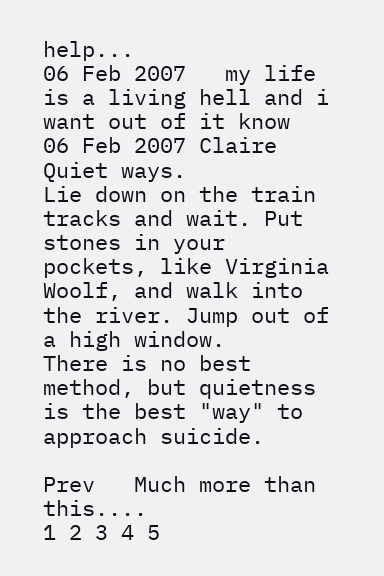help...
06 Feb 2007   my life is a living hell and i want out of it know
06 Feb 2007 Claire Quiet ways.
Lie down on the train tracks and wait. Put stones in your pockets, like Virginia Woolf, and walk into the river. Jump out of a high window.
There is no best method, but quietness is the best "way" to approach suicide.

Prev   Much more than this....
1 2 3 4 5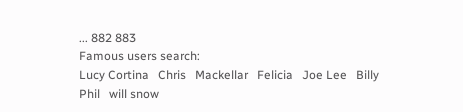... 882 883
Famous users search:
Lucy Cortina   Chris   Mackellar   Felicia   Joe Lee   Billy   Phil   will snow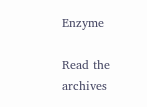Enzyme

Read the archives